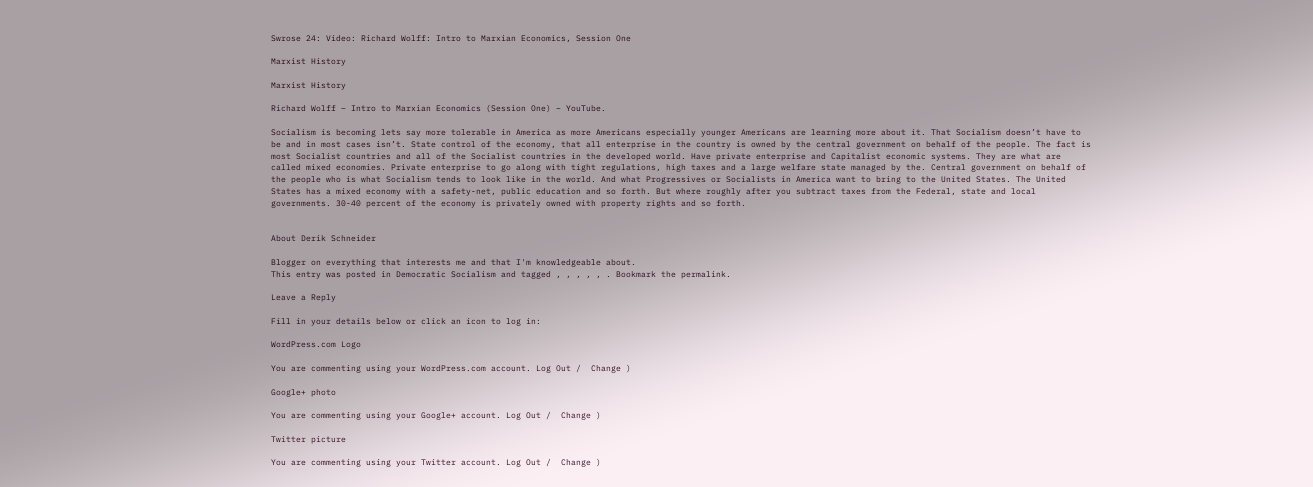Swrose 24: Video: Richard Wolff: Intro to Marxian Economics, Session One

Marxist History

Marxist History

Richard Wolff – Intro to Marxian Economics (Session One) – YouTube.

Socialism is becoming lets say more tolerable in America as more Americans especially younger Americans are learning more about it. That Socialism doesn’t have to be and in most cases isn’t. State control of the economy, that all enterprise in the country is owned by the central government on behalf of the people. The fact is most Socialist countries and all of the Socialist countries in the developed world. Have private enterprise and Capitalist economic systems. They are what are called mixed economies. Private enterprise to go along with tight regulations, high taxes and a large welfare state managed by the. Central government on behalf of the people who is what Socialism tends to look like in the world. And what Progressives or Socialists in America want to bring to the United States. The United States has a mixed economy with a safety-net, public education and so forth. But where roughly after you subtract taxes from the Federal, state and local governments. 30-40 percent of the economy is privately owned with property rights and so forth.


About Derik Schneider

Blogger on everything that interests me and that I'm knowledgeable about.
This entry was posted in Democratic Socialism and tagged , , , , , . Bookmark the permalink.

Leave a Reply

Fill in your details below or click an icon to log in:

WordPress.com Logo

You are commenting using your WordPress.com account. Log Out /  Change )

Google+ photo

You are commenting using your Google+ account. Log Out /  Change )

Twitter picture

You are commenting using your Twitter account. Log Out /  Change )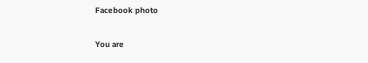Facebook photo

You are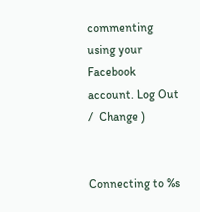commenting using your Facebook account. Log Out /  Change )


Connecting to %s